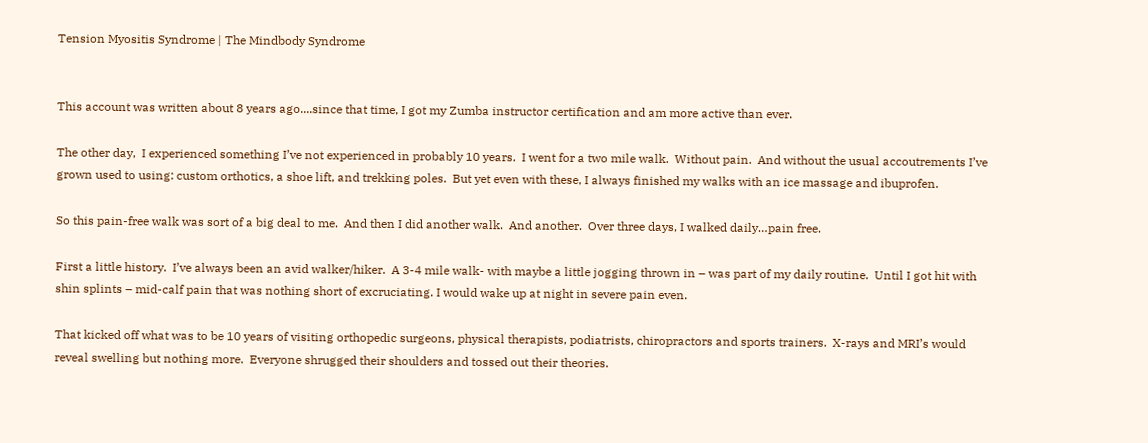Tension Myositis Syndrome | The Mindbody Syndrome


This account was written about 8 years ago....since that time, I got my Zumba instructor certification and am more active than ever.

The other day,  I experienced something I’ve not experienced in probably 10 years.  I went for a two mile walk.  Without pain.  And without the usual accoutrements I’ve grown used to using: custom orthotics, a shoe lift, and trekking poles.  But yet even with these, I always finished my walks with an ice massage and ibuprofen.

So this pain-free walk was sort of a big deal to me.  And then I did another walk.  And another.  Over three days, I walked daily…pain free.

First a little history.  I’ve always been an avid walker/hiker.  A 3-4 mile walk- with maybe a little jogging thrown in – was part of my daily routine.  Until I got hit with shin splints – mid-calf pain that was nothing short of excruciating. I would wake up at night in severe pain even.

That kicked off what was to be 10 years of visiting orthopedic surgeons, physical therapists, podiatrists, chiropractors and sports trainers.  X-rays and MRI’s would reveal swelling but nothing more.  Everyone shrugged their shoulders and tossed out their theories.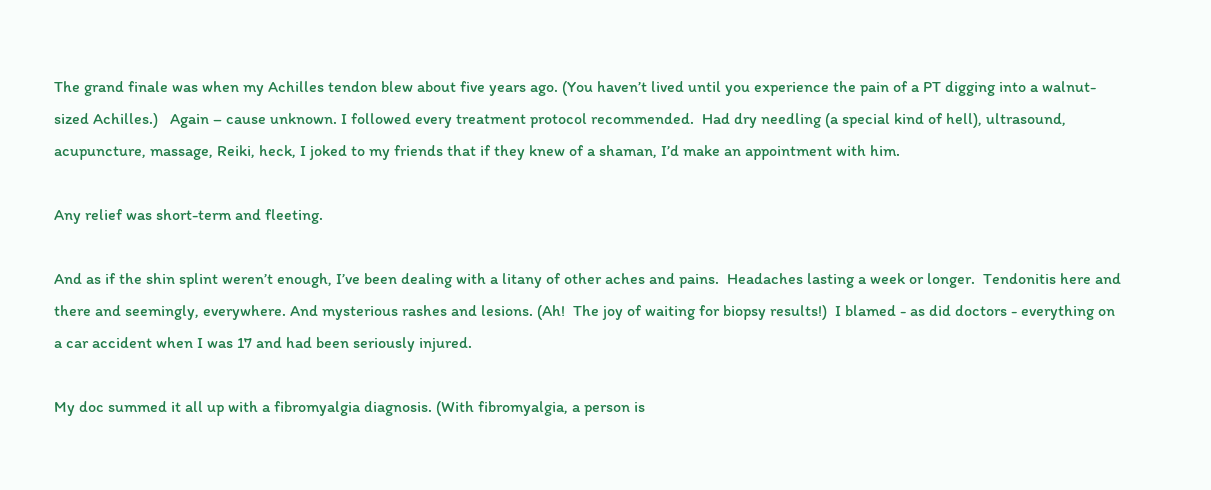The grand finale was when my Achilles tendon blew about five years ago. (You haven’t lived until you experience the pain of a PT digging into a walnut-sized Achilles.)   Again – cause unknown. I followed every treatment protocol recommended.  Had dry needling (a special kind of hell), ultrasound, acupuncture, massage, Reiki, heck, I joked to my friends that if they knew of a shaman, I’d make an appointment with him.

Any relief was short-term and fleeting.

And as if the shin splint weren’t enough, I’ve been dealing with a litany of other aches and pains.  Headaches lasting a week or longer.  Tendonitis here and there and seemingly, everywhere. And mysterious rashes and lesions. (Ah!  The joy of waiting for biopsy results!)  I blamed - as did doctors - everything on a car accident when I was 17 and had been seriously injured.

My doc summed it all up with a fibromyalgia diagnosis. (With fibromyalgia, a person is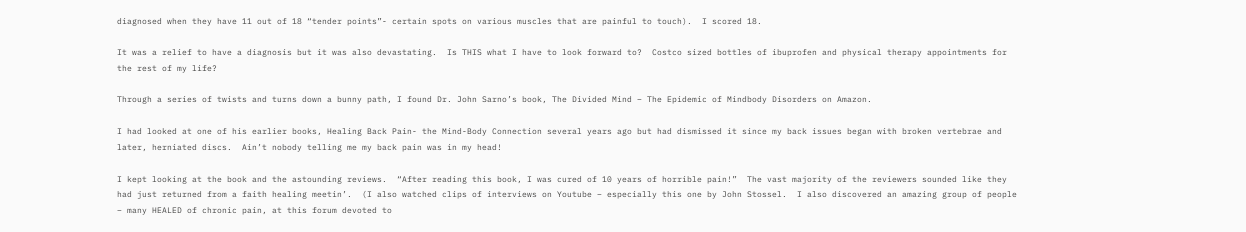diagnosed when they have 11 out of 18 “tender points”- certain spots on various muscles that are painful to touch).  I scored 18.

It was a relief to have a diagnosis but it was also devastating.  Is THIS what I have to look forward to?  Costco sized bottles of ibuprofen and physical therapy appointments for the rest of my life?

Through a series of twists and turns down a bunny path, I found Dr. John Sarno’s book, The Divided Mind – The Epidemic of Mindbody Disorders on Amazon.

I had looked at one of his earlier books, Healing Back Pain- the Mind-Body Connection several years ago but had dismissed it since my back issues began with broken vertebrae and later, herniated discs.  Ain’t nobody telling me my back pain was in my head!

I kept looking at the book and the astounding reviews.  “After reading this book, I was cured of 10 years of horrible pain!”  The vast majority of the reviewers sounded like they had just returned from a faith healing meetin’.  (I also watched clips of interviews on Youtube – especially this one by John Stossel.  I also discovered an amazing group of people – many HEALED of chronic pain, at this forum devoted to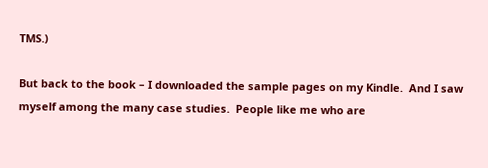TMS.)

But back to the book – I downloaded the sample pages on my Kindle.  And I saw myself among the many case studies.  People like me who are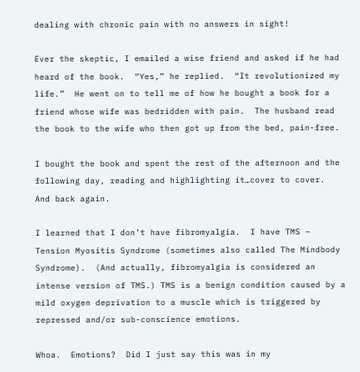dealing with chronic pain with no answers in sight!

Ever the skeptic, I emailed a wise friend and asked if he had heard of the book.  “Yes,” he replied.  “It revolutionized my life.”  He went on to tell me of how he bought a book for a friend whose wife was bedridden with pain.  The husband read the book to the wife who then got up from the bed, pain-free.

I bought the book and spent the rest of the afternoon and the following day, reading and highlighting it…cover to cover.  And back again.

I learned that I don’t have fibromyalgia.  I have TMS – Tension Myositis Syndrome (sometimes also called The Mindbody Syndrome).  (And actually, fibromyalgia is considered an intense version of TMS.) TMS is a benign condition caused by a mild oxygen deprivation to a muscle which is triggered by repressed and/or sub-conscience emotions.

Whoa.  Emotions?  Did I just say this was in my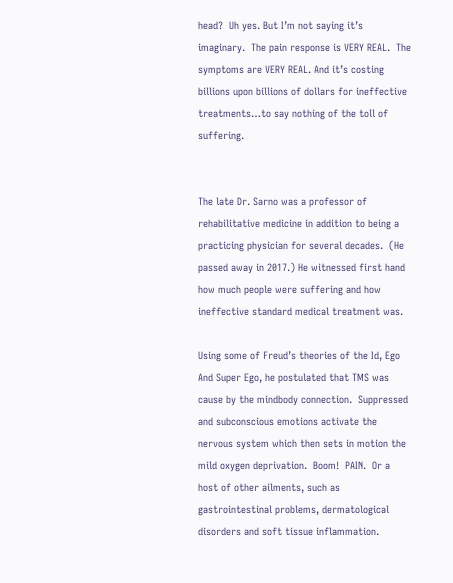head?  Uh yes. But I’m not saying it’s imaginary.  The pain response is VERY REAL.  The symptoms are VERY REAL. And it’s costing billions upon billions of dollars for ineffective treatments…to say nothing of the toll of suffering.


The late Dr. Sarno was a professor of rehabilitative medicine in addition to being a practicing physician for several decades.  (He passed away in 2017.) He witnessed first hand how much people were suffering and how ineffective standard medical treatment was.

Using some of Freud’s theories of the Id, Ego And Super Ego, he postulated that TMS was cause by the mindbody connection.  Suppressed and subconscious emotions activate the nervous system which then sets in motion the mild oxygen deprivation.  Boom!  PAIN.  Or a host of other ailments, such as gastrointestinal problems, dermatological disorders and soft tissue inflammation.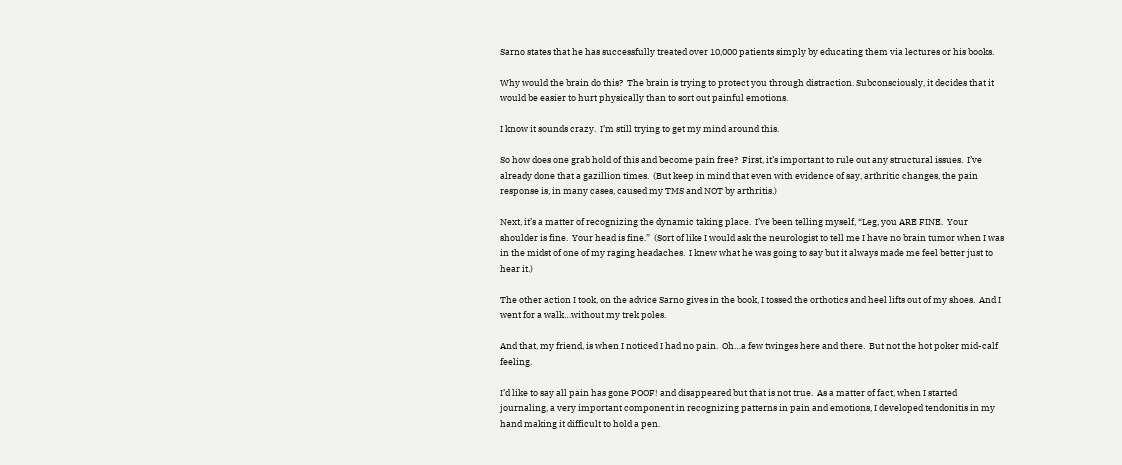Sarno states that he has successfully treated over 10,000 patients simply by educating them via lectures or his books.

Why would the brain do this?  The brain is trying to protect you through distraction. Subconsciously, it decides that it would be easier to hurt physically than to sort out painful emotions.

I know it sounds crazy.  I’m still trying to get my mind around this.

So how does one grab hold of this and become pain free?  First, it’s important to rule out any structural issues.  I’ve already done that a gazillion times.  (But keep in mind that even with evidence of say, arthritic changes, the pain response is, in many cases, caused my TMS and NOT by arthritis.)

Next, it’s a matter of recognizing the dynamic taking place.  I’ve been telling myself, “Leg, you ARE FINE.  Your shoulder is fine.  Your head is fine.”  (Sort of like I would ask the neurologist to tell me I have no brain tumor when I was in the midst of one of my raging headaches.  I knew what he was going to say but it always made me feel better just to hear it.)

The other action I took, on the advice Sarno gives in the book, I tossed the orthotics and heel lifts out of my shoes.  And I went for a walk…without my trek poles.

And that, my friend, is when I noticed I had no pain.  Oh…a few twinges here and there.  But not the hot poker mid-calf feeling.

I’d like to say all pain has gone POOF! and disappeared but that is not true.  As a matter of fact, when I started journaling, a very important component in recognizing patterns in pain and emotions, I developed tendonitis in my hand making it difficult to hold a pen.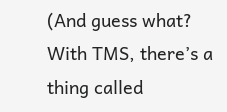(And guess what?  With TMS, there’s a thing called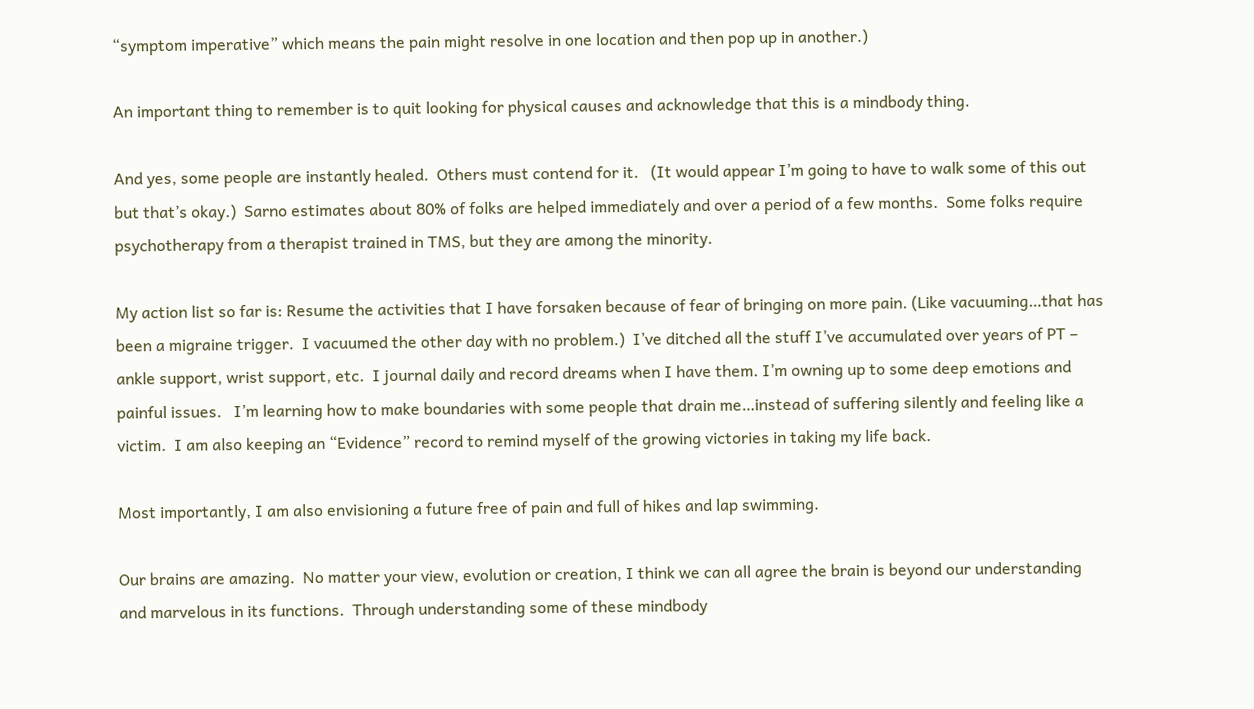“symptom imperative” which means the pain might resolve in one location and then pop up in another.)

An important thing to remember is to quit looking for physical causes and acknowledge that this is a mindbody thing.

And yes, some people are instantly healed.  Others must contend for it.   (It would appear I’m going to have to walk some of this out but that’s okay.)  Sarno estimates about 80% of folks are helped immediately and over a period of a few months.  Some folks require psychotherapy from a therapist trained in TMS, but they are among the minority.

My action list so far is: Resume the activities that I have forsaken because of fear of bringing on more pain. (Like vacuuming…that has been a migraine trigger.  I vacuumed the other day with no problem.)  I’ve ditched all the stuff I’ve accumulated over years of PT – ankle support, wrist support, etc.  I journal daily and record dreams when I have them. I’m owning up to some deep emotions and painful issues.   I’m learning how to make boundaries with some people that drain me…instead of suffering silently and feeling like a victim.  I am also keeping an “Evidence” record to remind myself of the growing victories in taking my life back.

Most importantly, I am also envisioning a future free of pain and full of hikes and lap swimming.

Our brains are amazing.  No matter your view, evolution or creation, I think we can all agree the brain is beyond our understanding and marvelous in its functions.  Through understanding some of these mindbody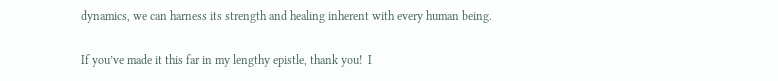dynamics, we can harness its strength and healing inherent with every human being.

If you’ve made it this far in my lengthy epistle, thank you!  I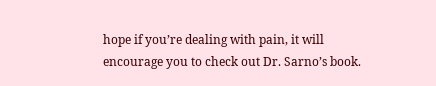hope if you’re dealing with pain, it will encourage you to check out Dr. Sarno’s book.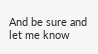And be sure and let me know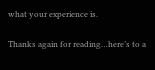what your experience is.

Thanks again for reading…here’s to a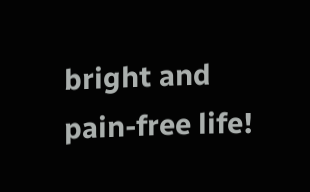bright and pain-free life!